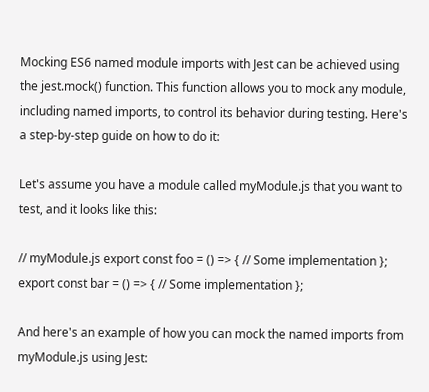Mocking ES6 named module imports with Jest can be achieved using the jest.mock() function. This function allows you to mock any module, including named imports, to control its behavior during testing. Here's a step-by-step guide on how to do it:

Let's assume you have a module called myModule.js that you want to test, and it looks like this:

// myModule.js export const foo = () => { // Some implementation }; export const bar = () => { // Some implementation };

And here's an example of how you can mock the named imports from myModule.js using Jest: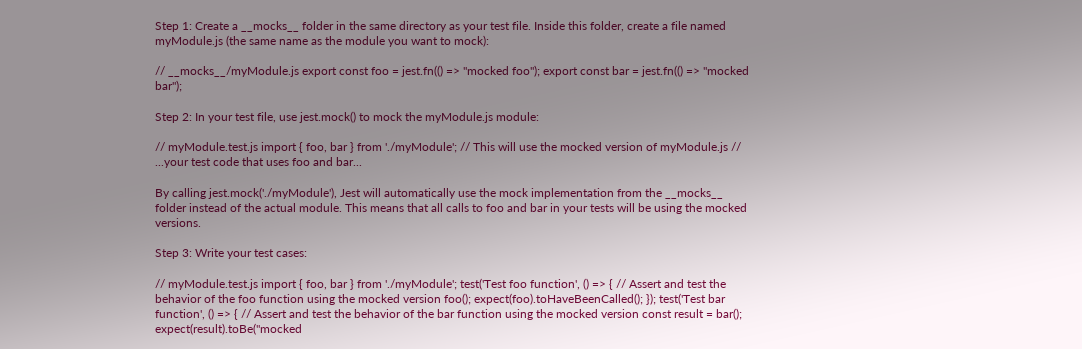Step 1: Create a __mocks__ folder in the same directory as your test file. Inside this folder, create a file named myModule.js (the same name as the module you want to mock):

// __mocks__/myModule.js export const foo = jest.fn(() => "mocked foo"); export const bar = jest.fn(() => "mocked bar");

Step 2: In your test file, use jest.mock() to mock the myModule.js module:

// myModule.test.js import { foo, bar } from './myModule'; // This will use the mocked version of myModule.js // ...your test code that uses foo and bar...

By calling jest.mock('./myModule'), Jest will automatically use the mock implementation from the __mocks__ folder instead of the actual module. This means that all calls to foo and bar in your tests will be using the mocked versions.

Step 3: Write your test cases:

// myModule.test.js import { foo, bar } from './myModule'; test('Test foo function', () => { // Assert and test the behavior of the foo function using the mocked version foo(); expect(foo).toHaveBeenCalled(); }); test('Test bar function', () => { // Assert and test the behavior of the bar function using the mocked version const result = bar(); expect(result).toBe("mocked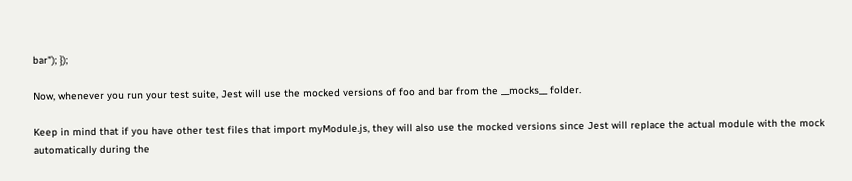bar"); });

Now, whenever you run your test suite, Jest will use the mocked versions of foo and bar from the __mocks__ folder.

Keep in mind that if you have other test files that import myModule.js, they will also use the mocked versions since Jest will replace the actual module with the mock automatically during the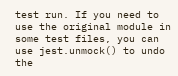test run. If you need to use the original module in some test files, you can use jest.unmock() to undo the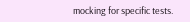mocking for specific tests.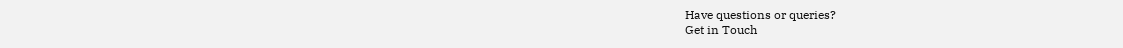Have questions or queries?
Get in Touch